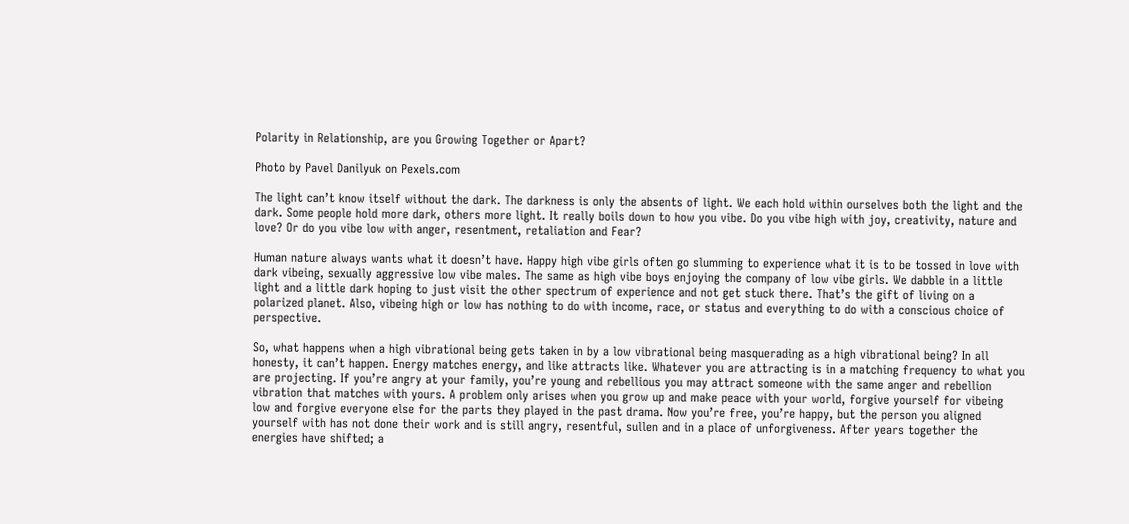Polarity in Relationship, are you Growing Together or Apart?

Photo by Pavel Danilyuk on Pexels.com

The light can’t know itself without the dark. The darkness is only the absents of light. We each hold within ourselves both the light and the dark. Some people hold more dark, others more light. It really boils down to how you vibe. Do you vibe high with joy, creativity, nature and love? Or do you vibe low with anger, resentment, retaliation and Fear?

Human nature always wants what it doesn’t have. Happy high vibe girls often go slumming to experience what it is to be tossed in love with dark vibeing, sexually aggressive low vibe males. The same as high vibe boys enjoying the company of low vibe girls. We dabble in a little light and a little dark hoping to just visit the other spectrum of experience and not get stuck there. That’s the gift of living on a polarized planet. Also, vibeing high or low has nothing to do with income, race, or status and everything to do with a conscious choice of perspective.

So, what happens when a high vibrational being gets taken in by a low vibrational being masquerading as a high vibrational being? In all honesty, it can’t happen. Energy matches energy, and like attracts like. Whatever you are attracting is in a matching frequency to what you are projecting. If you’re angry at your family, you’re young and rebellious you may attract someone with the same anger and rebellion vibration that matches with yours. A problem only arises when you grow up and make peace with your world, forgive yourself for vibeing low and forgive everyone else for the parts they played in the past drama. Now you’re free, you’re happy, but the person you aligned yourself with has not done their work and is still angry, resentful, sullen and in a place of unforgiveness. After years together the energies have shifted; a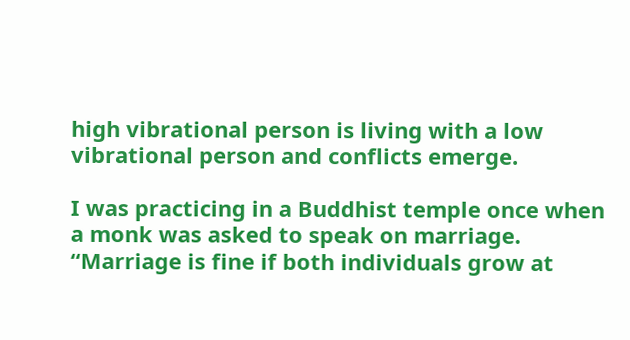high vibrational person is living with a low vibrational person and conflicts emerge.

I was practicing in a Buddhist temple once when a monk was asked to speak on marriage. “Marriage is fine if both individuals grow at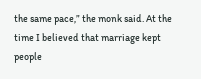the same pace,” the monk said. At the time I believed that marriage kept people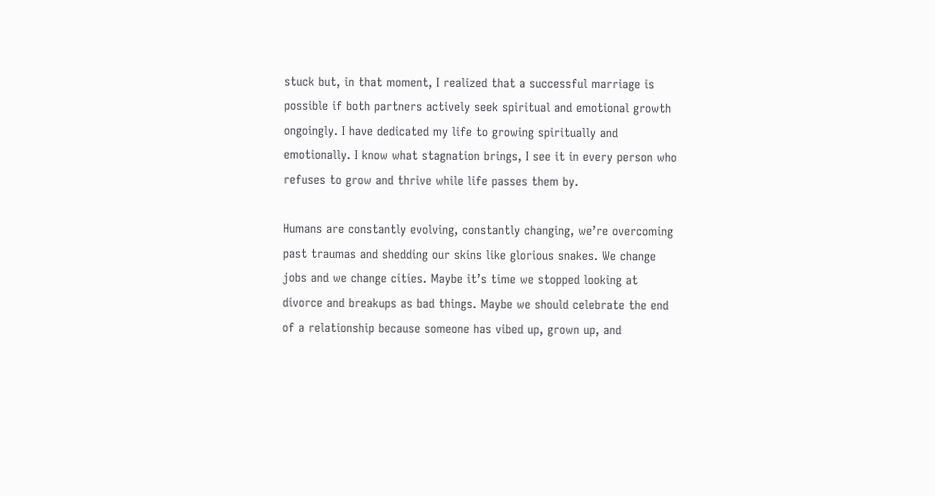stuck but, in that moment, I realized that a successful marriage is possible if both partners actively seek spiritual and emotional growth ongoingly. I have dedicated my life to growing spiritually and emotionally. I know what stagnation brings, I see it in every person who refuses to grow and thrive while life passes them by.

Humans are constantly evolving, constantly changing, we’re overcoming past traumas and shedding our skins like glorious snakes. We change jobs and we change cities. Maybe it’s time we stopped looking at divorce and breakups as bad things. Maybe we should celebrate the end of a relationship because someone has vibed up, grown up, and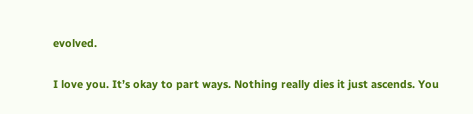evolved.

I love you. It’s okay to part ways. Nothing really dies it just ascends. You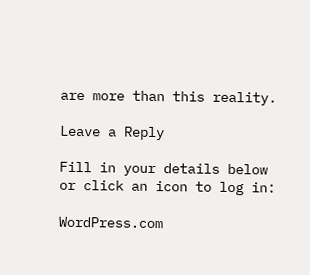are more than this reality.

Leave a Reply

Fill in your details below or click an icon to log in:

WordPress.com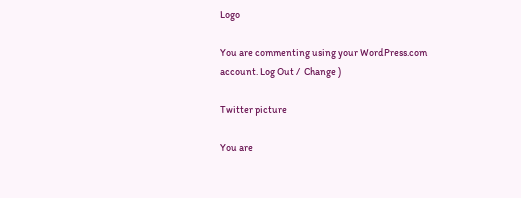Logo

You are commenting using your WordPress.com account. Log Out /  Change )

Twitter picture

You are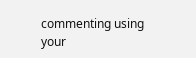commenting using your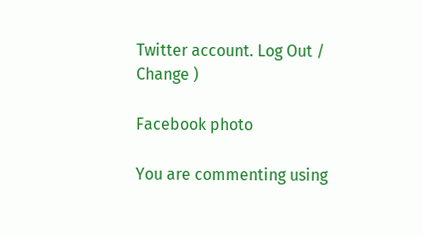Twitter account. Log Out /  Change )

Facebook photo

You are commenting using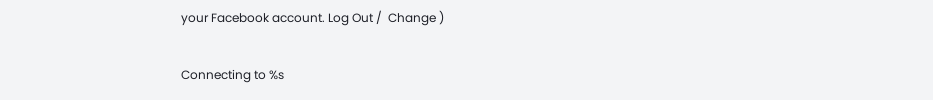your Facebook account. Log Out /  Change )

Connecting to %s